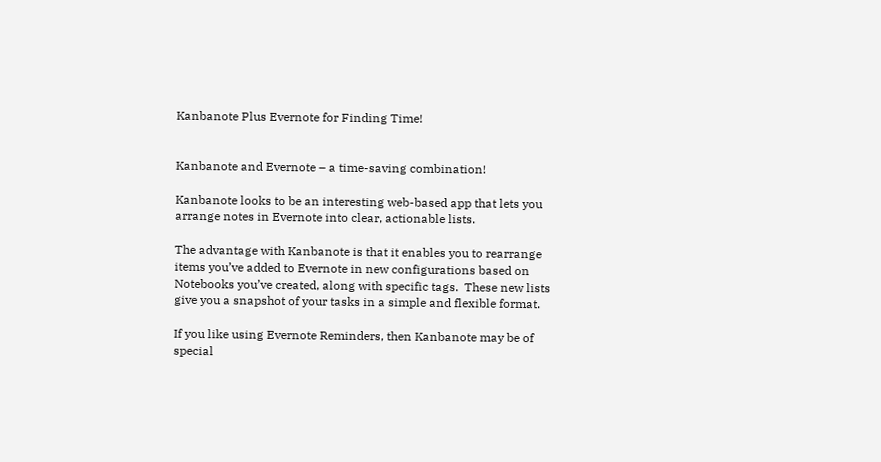Kanbanote Plus Evernote for Finding Time!


Kanbanote and Evernote – a time-saving combination!

Kanbanote looks to be an interesting web-based app that lets you arrange notes in Evernote into clear, actionable lists.

The advantage with Kanbanote is that it enables you to rearrange items you’ve added to Evernote in new configurations based on Notebooks you’ve created, along with specific tags.  These new lists give you a snapshot of your tasks in a simple and flexible format.

If you like using Evernote Reminders, then Kanbanote may be of special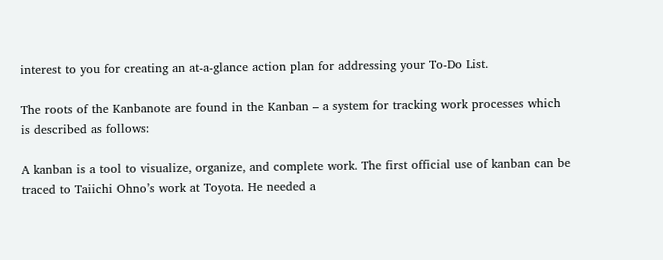interest to you for creating an at-a-glance action plan for addressing your To-Do List.

The roots of the Kanbanote are found in the Kanban – a system for tracking work processes which is described as follows:

A kanban is a tool to visualize, organize, and complete work. The first official use of kanban can be traced to Taiichi Ohno’s work at Toyota. He needed a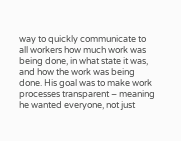way to quickly communicate to all workers how much work was being done, in what state it was, and how the work was being done. His goal was to make work processes transparent – meaning he wanted everyone, not just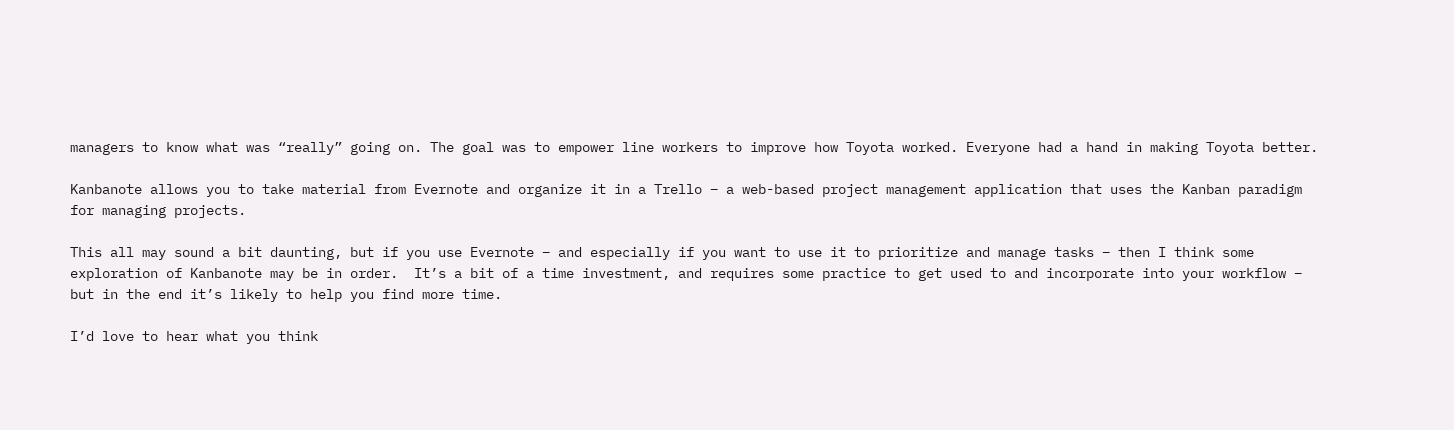managers to know what was “really” going on. The goal was to empower line workers to improve how Toyota worked. Everyone had a hand in making Toyota better.

Kanbanote allows you to take material from Evernote and organize it in a Trello – a web-based project management application that uses the Kanban paradigm for managing projects.

This all may sound a bit daunting, but if you use Evernote – and especially if you want to use it to prioritize and manage tasks – then I think some exploration of Kanbanote may be in order.  It’s a bit of a time investment, and requires some practice to get used to and incorporate into your workflow – but in the end it’s likely to help you find more time.

I’d love to hear what you think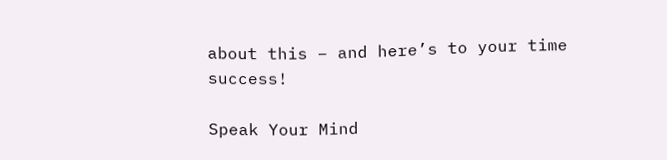about this – and here’s to your time success!

Speak Your Mind